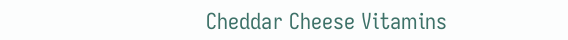Cheddar Cheese Vitamins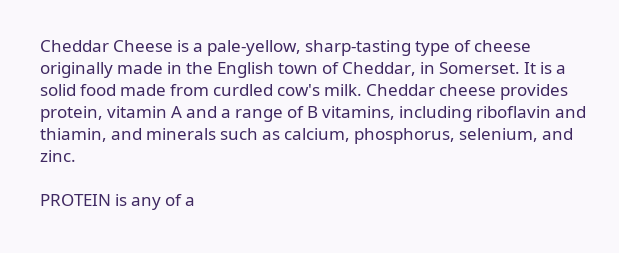Cheddar Cheese is a pale-yellow, sharp-tasting type of cheese originally made in the English town of Cheddar, in Somerset. It is a solid food made from curdled cow's milk. Cheddar cheese provides protein, vitamin A and a range of B vitamins, including riboflavin and thiamin, and minerals such as calcium, phosphorus, selenium, and zinc.

PROTEIN is any of a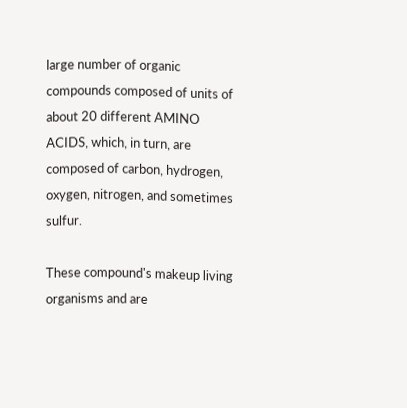large number of organic compounds composed of units of about 20 different AMINO ACIDS, which, in turn, are composed of carbon, hydrogen, oxygen, nitrogen, and sometimes sulfur.

These compound's makeup living organisms and are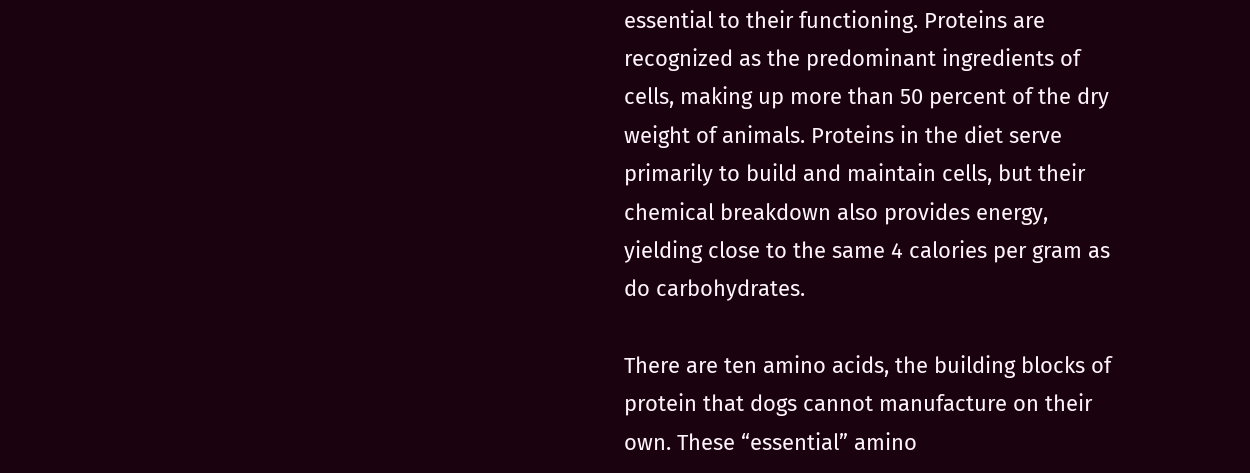essential to their functioning. Proteins are recognized as the predominant ingredients of cells, making up more than 50 percent of the dry weight of animals. Proteins in the diet serve primarily to build and maintain cells, but their chemical breakdown also provides energy, yielding close to the same 4 calories per gram as do carbohydrates.

There are ten amino acids, the building blocks of protein that dogs cannot manufacture on their own. These “essential” amino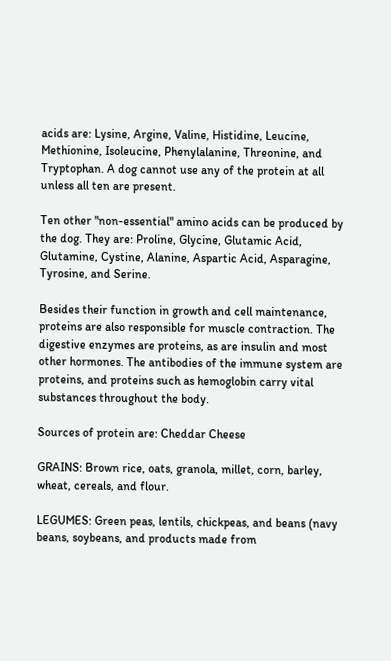acids are: Lysine, Argine, Valine, Histidine, Leucine, Methionine, Isoleucine, Phenylalanine, Threonine, and Tryptophan. A dog cannot use any of the protein at all unless all ten are present.

Ten other "non-essential" amino acids can be produced by the dog. They are: Proline, Glycine, Glutamic Acid, Glutamine, Cystine, Alanine, Aspartic Acid, Asparagine, Tyrosine, and Serine.

Besides their function in growth and cell maintenance, proteins are also responsible for muscle contraction. The digestive enzymes are proteins, as are insulin and most other hormones. The antibodies of the immune system are proteins, and proteins such as hemoglobin carry vital substances throughout the body.

Sources of protein are: Cheddar Cheese

GRAINS: Brown rice, oats, granola, millet, corn, barley, wheat, cereals, and flour.

LEGUMES: Green peas, lentils, chickpeas, and beans (navy beans, soybeans, and products made from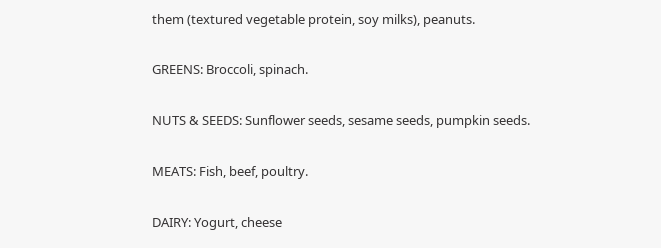them (textured vegetable protein, soy milks), peanuts.

GREENS: Broccoli, spinach.

NUTS & SEEDS: Sunflower seeds, sesame seeds, pumpkin seeds.

MEATS: Fish, beef, poultry.

DAIRY: Yogurt, cheese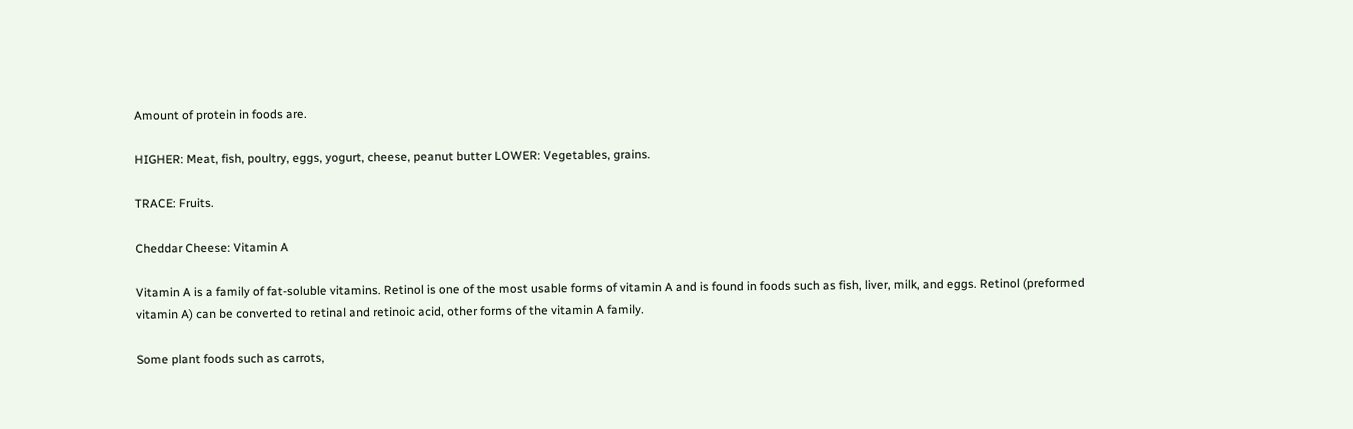Amount of protein in foods are.

HIGHER: Meat, fish, poultry, eggs, yogurt, cheese, peanut butter LOWER: Vegetables, grains.

TRACE: Fruits.

Cheddar Cheese: Vitamin A

Vitamin A is a family of fat-soluble vitamins. Retinol is one of the most usable forms of vitamin A and is found in foods such as fish, liver, milk, and eggs. Retinol (preformed vitamin A) can be converted to retinal and retinoic acid, other forms of the vitamin A family.

Some plant foods such as carrots,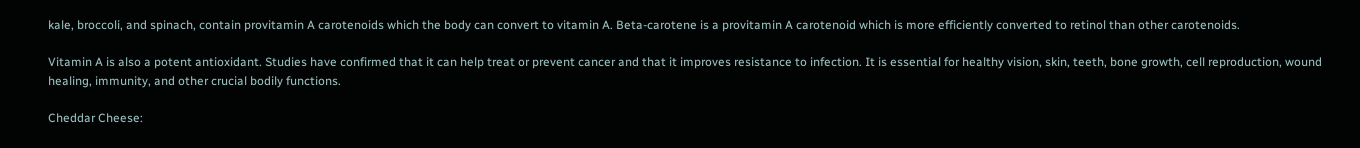kale, broccoli, and spinach, contain provitamin A carotenoids which the body can convert to vitamin A. Beta-carotene is a provitamin A carotenoid which is more efficiently converted to retinol than other carotenoids.

Vitamin A is also a potent antioxidant. Studies have confirmed that it can help treat or prevent cancer and that it improves resistance to infection. It is essential for healthy vision, skin, teeth, bone growth, cell reproduction, wound healing, immunity, and other crucial bodily functions.

Cheddar Cheese: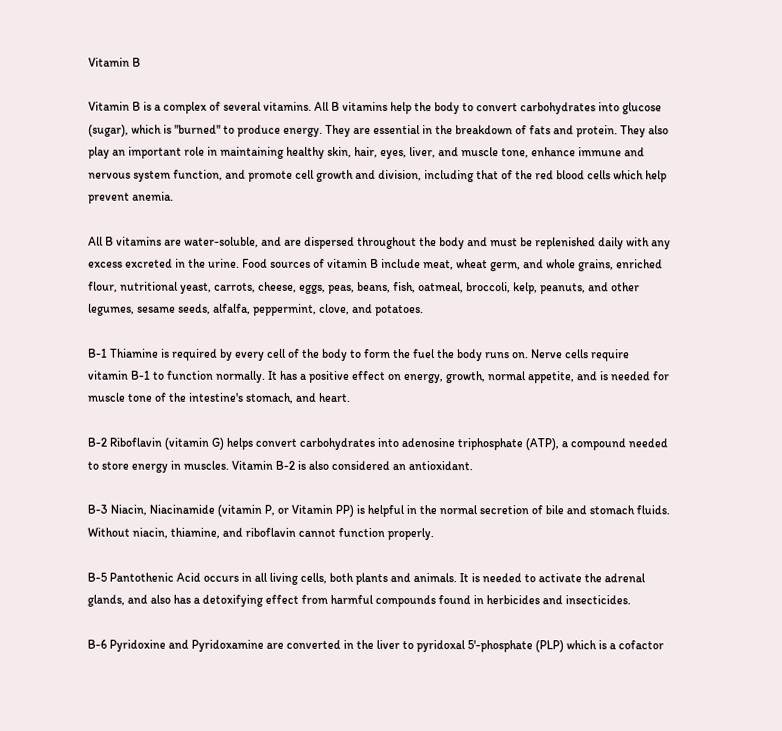Vitamin B

Vitamin B is a complex of several vitamins. All B vitamins help the body to convert carbohydrates into glucose (sugar), which is "burned" to produce energy. They are essential in the breakdown of fats and protein. They also play an important role in maintaining healthy skin, hair, eyes, liver, and muscle tone, enhance immune and nervous system function, and promote cell growth and division, including that of the red blood cells which help prevent anemia.

All B vitamins are water-soluble, and are dispersed throughout the body and must be replenished daily with any excess excreted in the urine. Food sources of vitamin B include meat, wheat germ, and whole grains, enriched flour, nutritional yeast, carrots, cheese, eggs, peas, beans, fish, oatmeal, broccoli, kelp, peanuts, and other legumes, sesame seeds, alfalfa, peppermint, clove, and potatoes.

B-1 Thiamine is required by every cell of the body to form the fuel the body runs on. Nerve cells require vitamin B-1 to function normally. It has a positive effect on energy, growth, normal appetite, and is needed for muscle tone of the intestine's stomach, and heart.

B-2 Riboflavin (vitamin G) helps convert carbohydrates into adenosine triphosphate (ATP), a compound needed to store energy in muscles. Vitamin B-2 is also considered an antioxidant.

B-3 Niacin, Niacinamide (vitamin P, or Vitamin PP) is helpful in the normal secretion of bile and stomach fluids. Without niacin, thiamine, and riboflavin cannot function properly.

B-5 Pantothenic Acid occurs in all living cells, both plants and animals. It is needed to activate the adrenal glands, and also has a detoxifying effect from harmful compounds found in herbicides and insecticides.

B-6 Pyridoxine and Pyridoxamine are converted in the liver to pyridoxal 5'-phosphate (PLP) which is a cofactor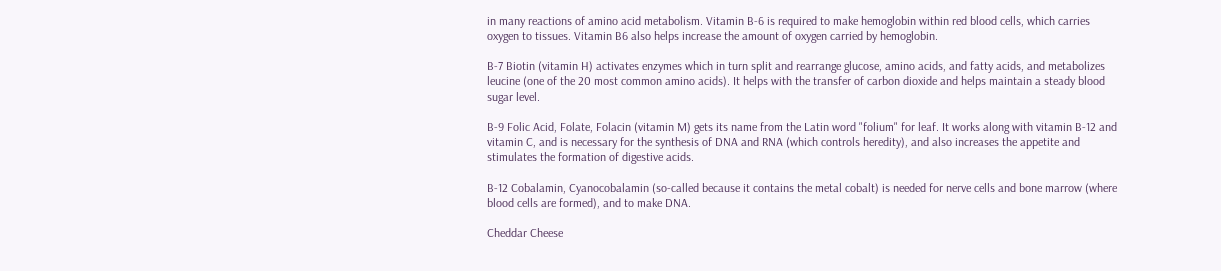in many reactions of amino acid metabolism. Vitamin B-6 is required to make hemoglobin within red blood cells, which carries oxygen to tissues. Vitamin B6 also helps increase the amount of oxygen carried by hemoglobin.

B-7 Biotin (vitamin H) activates enzymes which in turn split and rearrange glucose, amino acids, and fatty acids, and metabolizes leucine (one of the 20 most common amino acids). It helps with the transfer of carbon dioxide and helps maintain a steady blood sugar level.

B-9 Folic Acid, Folate, Folacin (vitamin M) gets its name from the Latin word "folium" for leaf. It works along with vitamin B-12 and vitamin C, and is necessary for the synthesis of DNA and RNA (which controls heredity), and also increases the appetite and stimulates the formation of digestive acids.

B-12 Cobalamin, Cyanocobalamin (so-called because it contains the metal cobalt) is needed for nerve cells and bone marrow (where blood cells are formed), and to make DNA.

Cheddar Cheese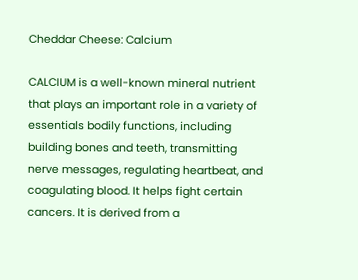Cheddar Cheese: Calcium

CALCIUM is a well-known mineral nutrient that plays an important role in a variety of essentials bodily functions, including building bones and teeth, transmitting nerve messages, regulating heartbeat, and coagulating blood. It helps fight certain cancers. It is derived from a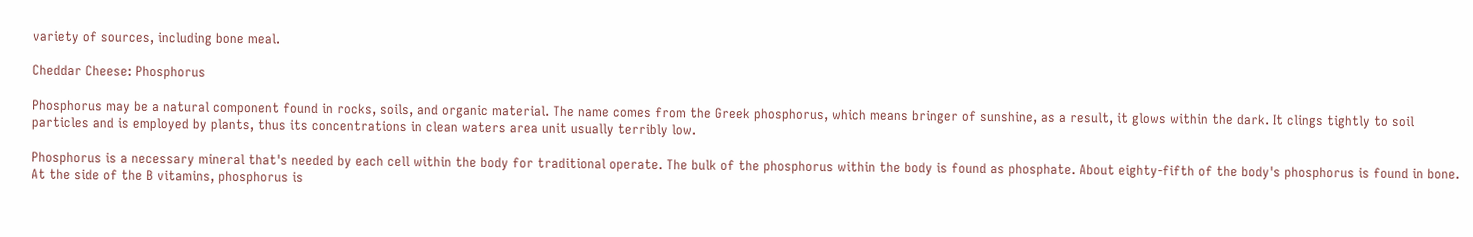variety of sources, including bone meal.

Cheddar Cheese: Phosphorus

Phosphorus may be a natural component found in rocks, soils, and organic material. The name comes from the Greek phosphorus, which means bringer of sunshine, as a result, it glows within the dark. It clings tightly to soil particles and is employed by plants, thus its concentrations in clean waters area unit usually terribly low.

Phosphorus is a necessary mineral that's needed by each cell within the body for traditional operate. The bulk of the phosphorus within the body is found as phosphate. About eighty-fifth of the body's phosphorus is found in bone. At the side of the B vitamins, phosphorus is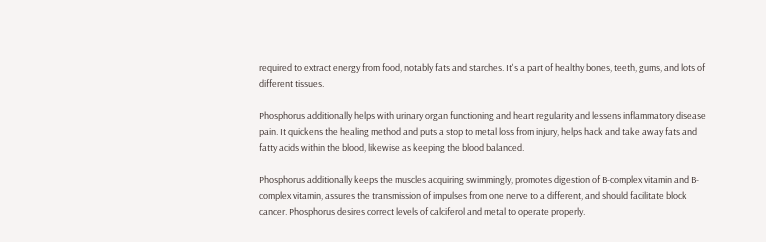required to extract energy from food, notably fats and starches. It's a part of healthy bones, teeth, gums, and lots of different tissues.

Phosphorus additionally helps with urinary organ functioning and heart regularity and lessens inflammatory disease pain. It quickens the healing method and puts a stop to metal loss from injury, helps hack and take away fats and fatty acids within the blood, likewise as keeping the blood balanced.

Phosphorus additionally keeps the muscles acquiring swimmingly, promotes digestion of B-complex vitamin and B-complex vitamin, assures the transmission of impulses from one nerve to a different, and should facilitate block cancer. Phosphorus desires correct levels of calciferol and metal to operate properly.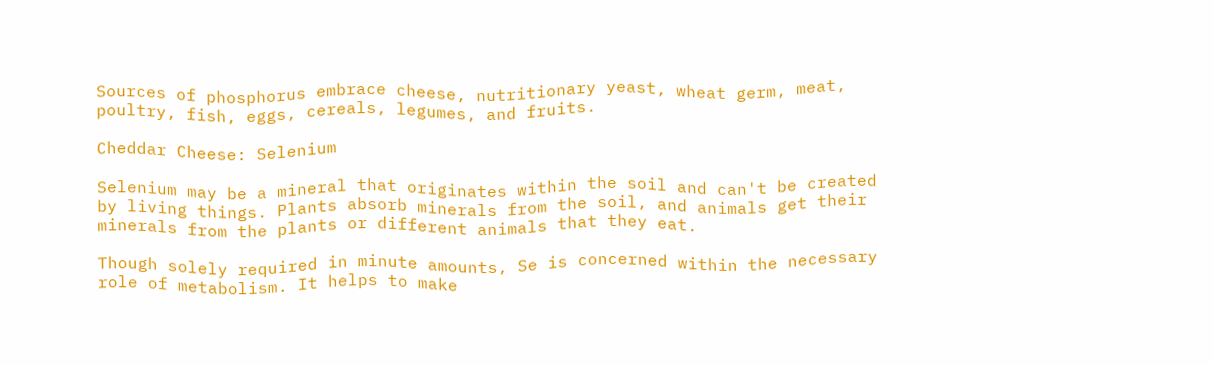Sources of phosphorus embrace cheese, nutritionary yeast, wheat germ, meat, poultry, fish, eggs, cereals, legumes, and fruits.

Cheddar Cheese: Selenium

Selenium may be a mineral that originates within the soil and can't be created by living things. Plants absorb minerals from the soil, and animals get their minerals from the plants or different animals that they eat.

Though solely required in minute amounts, Se is concerned within the necessary role of metabolism. It helps to make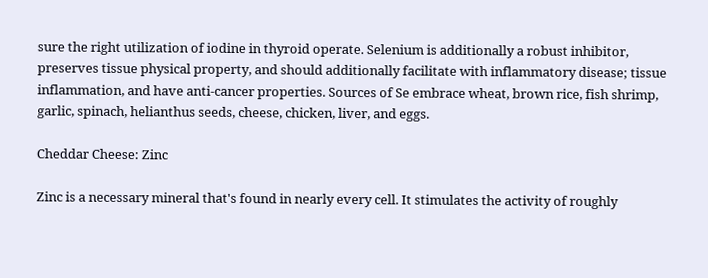sure the right utilization of iodine in thyroid operate. Selenium is additionally a robust inhibitor, preserves tissue physical property, and should additionally facilitate with inflammatory disease; tissue inflammation, and have anti-cancer properties. Sources of Se embrace wheat, brown rice, fish shrimp, garlic, spinach, helianthus seeds, cheese, chicken, liver, and eggs.

Cheddar Cheese: Zinc

Zinc is a necessary mineral that's found in nearly every cell. It stimulates the activity of roughly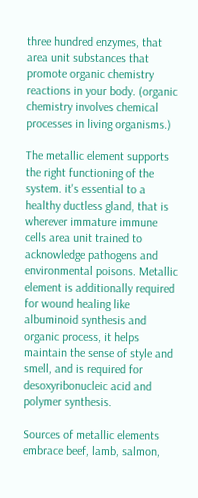three hundred enzymes, that area unit substances that promote organic chemistry reactions in your body. (organic chemistry involves chemical processes in living organisms.)

The metallic element supports the right functioning of the system. it's essential to a healthy ductless gland, that is wherever immature immune cells area unit trained to acknowledge pathogens and environmental poisons. Metallic element is additionally required for wound healing like albuminoid synthesis and organic process, it helps maintain the sense of style and smell, and is required for desoxyribonucleic acid and polymer synthesis.

Sources of metallic elements embrace beef, lamb, salmon,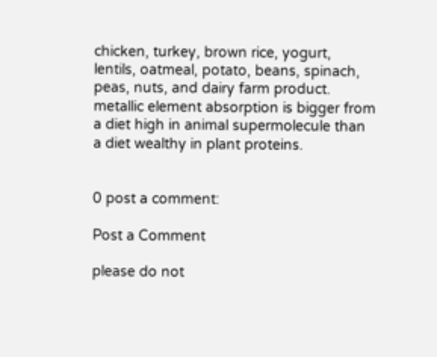chicken, turkey, brown rice, yogurt, lentils, oatmeal, potato, beans, spinach, peas, nuts, and dairy farm product. metallic element absorption is bigger from a diet high in animal supermolecule than a diet wealthy in plant proteins.


0 post a comment:

Post a Comment

please do not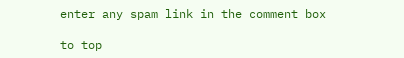enter any spam link in the comment box

to top